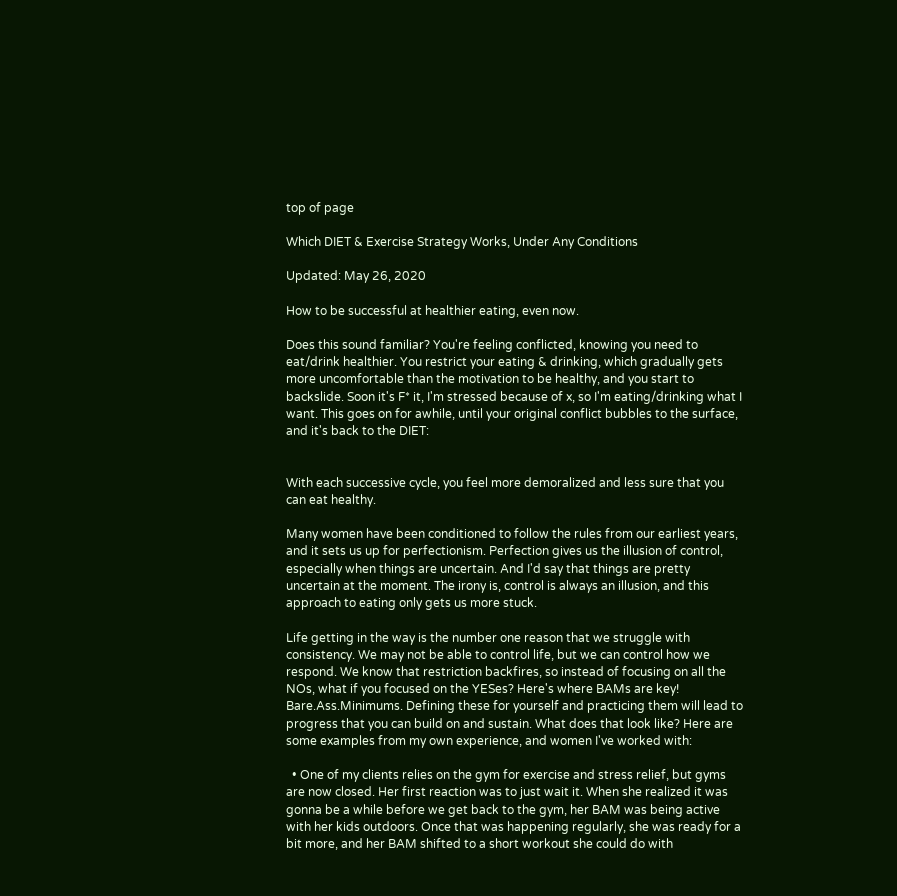top of page

Which DIET & Exercise Strategy Works, Under Any Conditions

Updated: May 26, 2020

How to be successful at healthier eating, even now.

Does this sound familiar? You're feeling conflicted, knowing you need to eat/drink healthier. You restrict your eating & drinking, which gradually gets more uncomfortable than the motivation to be healthy, and you start to backslide. Soon it's F* it, I'm stressed because of x, so I'm eating/drinking what I want. This goes on for awhile, until your original conflict bubbles to the surface, and it's back to the DIET:


With each successive cycle, you feel more demoralized and less sure that you can eat healthy.

Many women have been conditioned to follow the rules from our earliest years, and it sets us up for perfectionism. Perfection gives us the illusion of control, especially when things are uncertain. And I'd say that things are pretty uncertain at the moment. The irony is, control is always an illusion, and this approach to eating only gets us more stuck.

Life getting in the way is the number one reason that we struggle with consistency. We may not be able to control life, but we can control how we respond. We know that restriction backfires, so instead of focusing on all the NOs, what if you focused on the YESes? Here's where BAMs are key! Bare.Ass.Minimums. Defining these for yourself and practicing them will lead to progress that you can build on and sustain. What does that look like? Here are some examples from my own experience, and women I've worked with:

  • One of my clients relies on the gym for exercise and stress relief, but gyms are now closed. Her first reaction was to just wait it. When she realized it was gonna be a while before we get back to the gym, her BAM was being active with her kids outdoors. Once that was happening regularly, she was ready for a bit more, and her BAM shifted to a short workout she could do with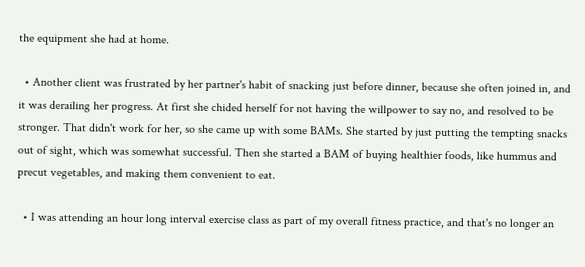the equipment she had at home.

  • Another client was frustrated by her partner's habit of snacking just before dinner, because she often joined in, and it was derailing her progress. At first she chided herself for not having the willpower to say no, and resolved to be stronger. That didn't work for her, so she came up with some BAMs. She started by just putting the tempting snacks out of sight, which was somewhat successful. Then she started a BAM of buying healthier foods, like hummus and precut vegetables, and making them convenient to eat.

  • I was attending an hour long interval exercise class as part of my overall fitness practice, and that's no longer an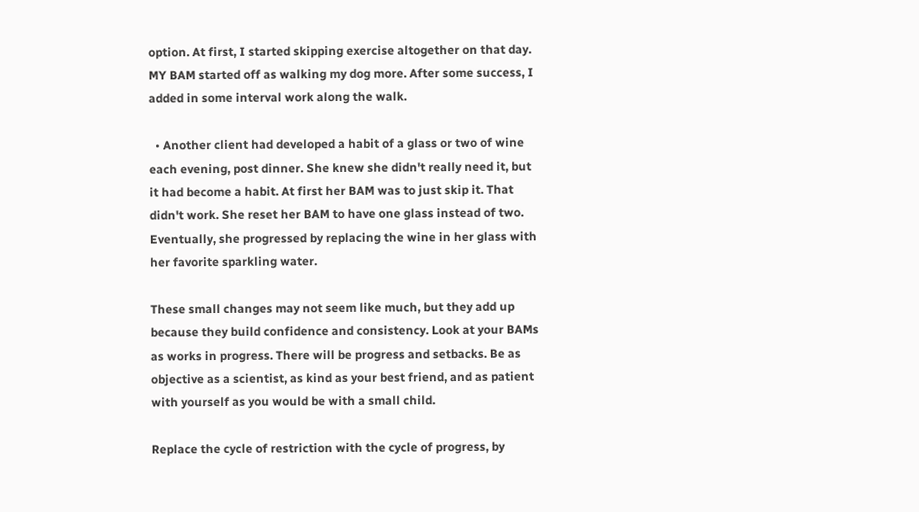option. At first, I started skipping exercise altogether on that day. MY BAM started off as walking my dog more. After some success, I added in some interval work along the walk.

  • Another client had developed a habit of a glass or two of wine each evening, post dinner. She knew she didn't really need it, but it had become a habit. At first her BAM was to just skip it. That didn't work. She reset her BAM to have one glass instead of two. Eventually, she progressed by replacing the wine in her glass with her favorite sparkling water.

These small changes may not seem like much, but they add up because they build confidence and consistency. Look at your BAMs as works in progress. There will be progress and setbacks. Be as objective as a scientist, as kind as your best friend, and as patient with yourself as you would be with a small child.

Replace the cycle of restriction with the cycle of progress, by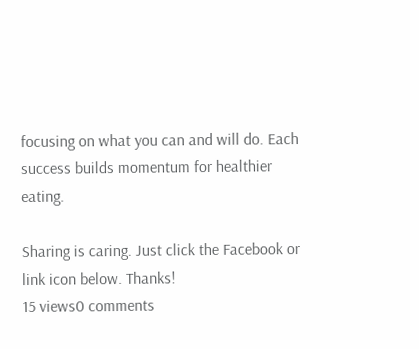focusing on what you can and will do. Each success builds momentum for healthier eating.

Sharing is caring. Just click the Facebook or link icon below. Thanks!
15 views0 comments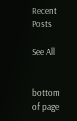Recent Posts

See All


bottom of page